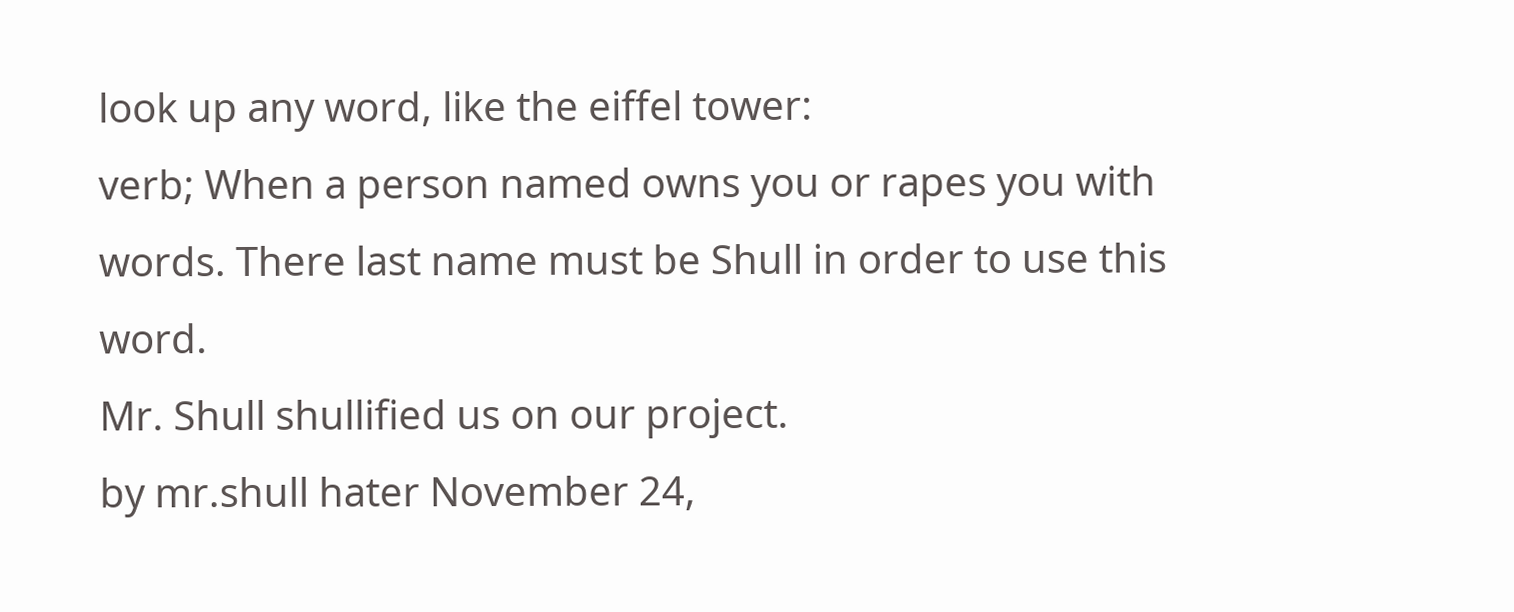look up any word, like the eiffel tower:
verb; When a person named owns you or rapes you with words. There last name must be Shull in order to use this word.
Mr. Shull shullified us on our project.
by mr.shull hater November 24,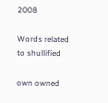2008

Words related to shullified

own owned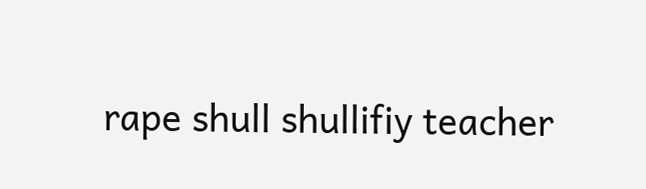rape shull shullifiy teacher